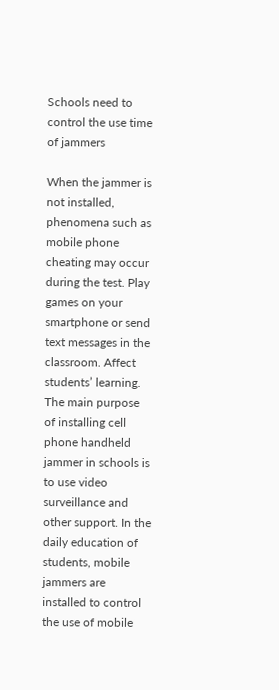Schools need to control the use time of jammers

When the jammer is not installed, phenomena such as mobile phone cheating may occur during the test. Play games on your smartphone or send text messages in the classroom. Affect students’ learning. The main purpose of installing cell phone handheld jammer in schools is to use video surveillance and other support. In the daily education of students, mobile jammers are installed to control the use of mobile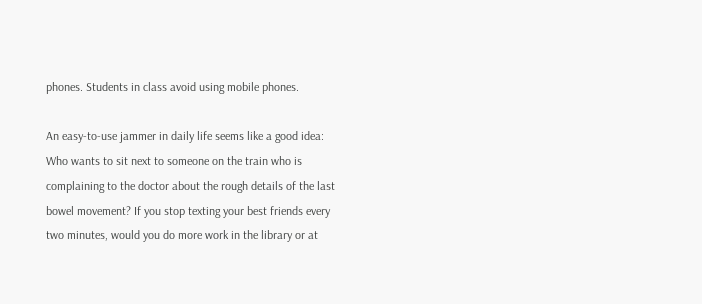phones. Students in class avoid using mobile phones.

An easy-to-use jammer in daily life seems like a good idea: Who wants to sit next to someone on the train who is complaining to the doctor about the rough details of the last bowel movement? If you stop texting your best friends every two minutes, would you do more work in the library or at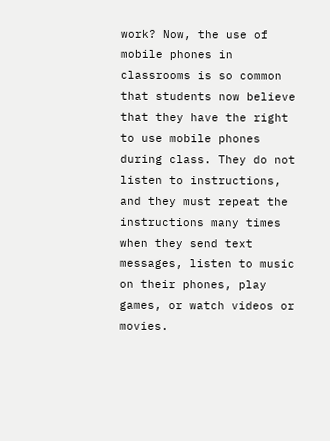work? Now, the use of mobile phones in classrooms is so common that students now believe that they have the right to use mobile phones during class. They do not listen to instructions, and they must repeat the instructions many times when they send text messages, listen to music on their phones, play games, or watch videos or movies.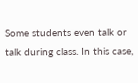Some students even talk or talk during class. In this case,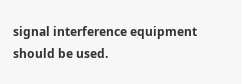signal interference equipment should be used.